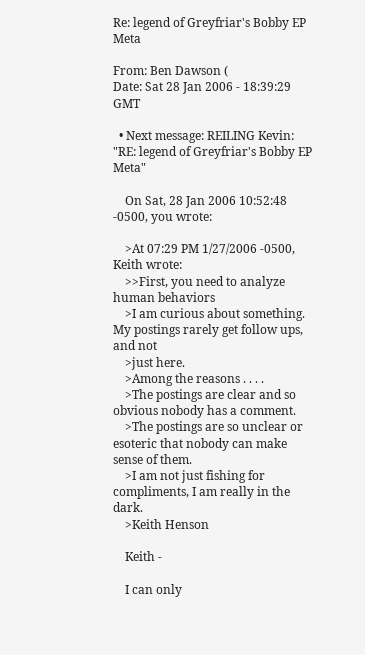Re: legend of Greyfriar's Bobby EP Meta

From: Ben Dawson (
Date: Sat 28 Jan 2006 - 18:39:29 GMT

  • Next message: REILING Kevin: "RE: legend of Greyfriar's Bobby EP Meta"

    On Sat, 28 Jan 2006 10:52:48 -0500, you wrote:

    >At 07:29 PM 1/27/2006 -0500, Keith wrote:
    >>First, you need to analyze human behaviors
    >I am curious about something. My postings rarely get follow ups, and not
    >just here.
    >Among the reasons . . . .
    >The postings are clear and so obvious nobody has a comment.
    >The postings are so unclear or esoteric that nobody can make sense of them.
    >I am not just fishing for compliments, I am really in the dark.
    >Keith Henson

    Keith -

    I can only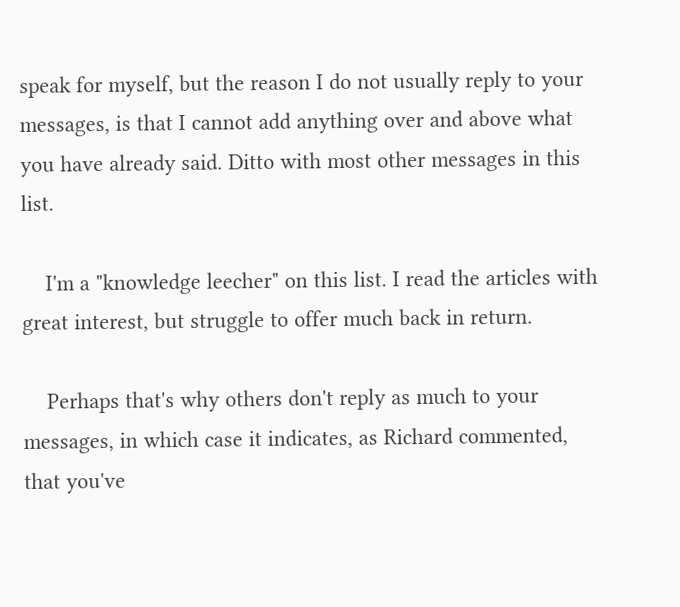speak for myself, but the reason I do not usually reply to your messages, is that I cannot add anything over and above what you have already said. Ditto with most other messages in this list.

    I'm a "knowledge leecher" on this list. I read the articles with great interest, but struggle to offer much back in return.

    Perhaps that's why others don't reply as much to your messages, in which case it indicates, as Richard commented, that you've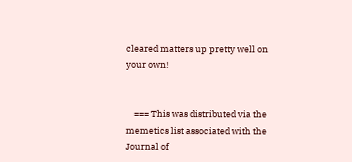cleared matters up pretty well on your own!


    === This was distributed via the memetics list associated with the Journal of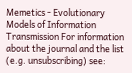Memetics - Evolutionary Models of Information Transmission For information about the journal and the list (e.g. unsubscribing) see: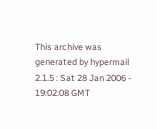This archive was generated by hypermail 2.1.5 : Sat 28 Jan 2006 - 19:02:08 GMT